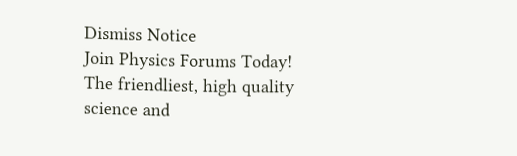Dismiss Notice
Join Physics Forums Today!
The friendliest, high quality science and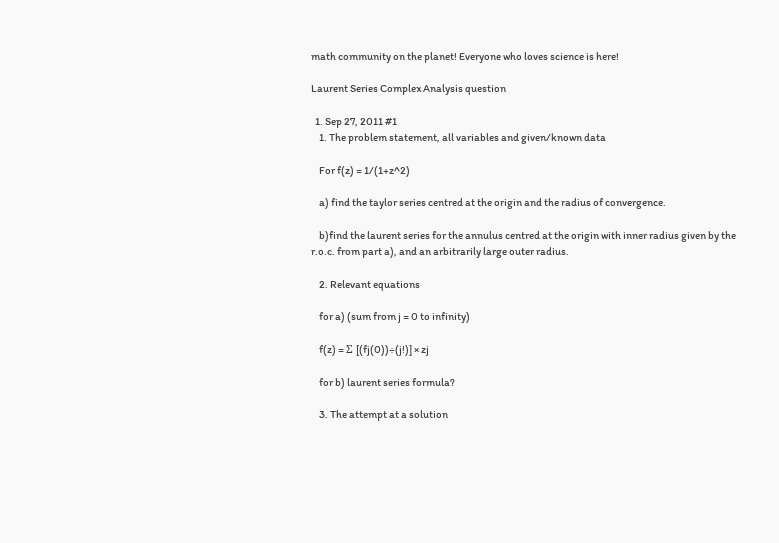math community on the planet! Everyone who loves science is here!

Laurent Series Complex Analysis question

  1. Sep 27, 2011 #1
    1. The problem statement, all variables and given/known data

    For f(z) = 1/(1+z^2)

    a) find the taylor series centred at the origin and the radius of convergence.

    b)find the laurent series for the annulus centred at the origin with inner radius given by the r.o.c. from part a), and an arbitrarily large outer radius.

    2. Relevant equations

    for a) (sum from j = 0 to infinity)

    f(z) = Σ [(fj(0))÷(j!)] × zj

    for b) laurent series formula?

    3. The attempt at a solution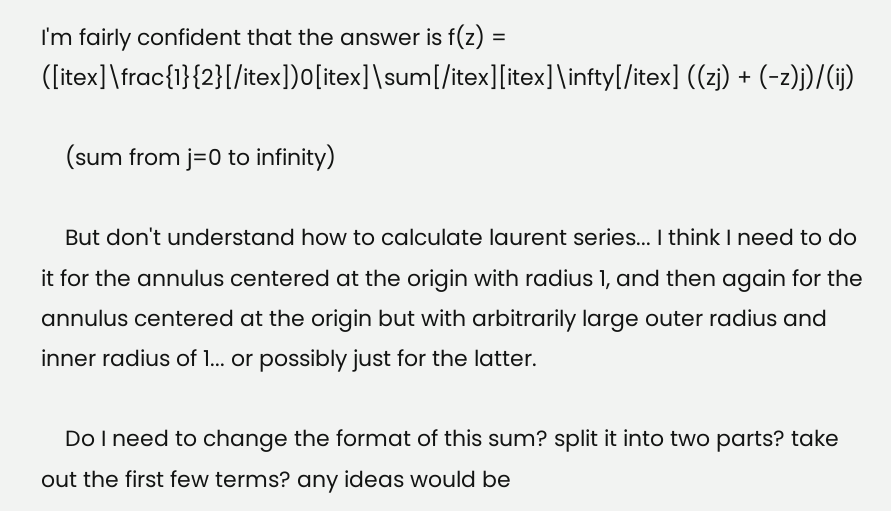I'm fairly confident that the answer is f(z) = ([itex]\frac{1}{2}[/itex])0[itex]\sum[/itex][itex]\infty[/itex] ((zj) + (-z)j)/(ij)

    (sum from j=0 to infinity)

    But don't understand how to calculate laurent series... I think I need to do it for the annulus centered at the origin with radius 1, and then again for the annulus centered at the origin but with arbitrarily large outer radius and inner radius of 1... or possibly just for the latter.

    Do I need to change the format of this sum? split it into two parts? take out the first few terms? any ideas would be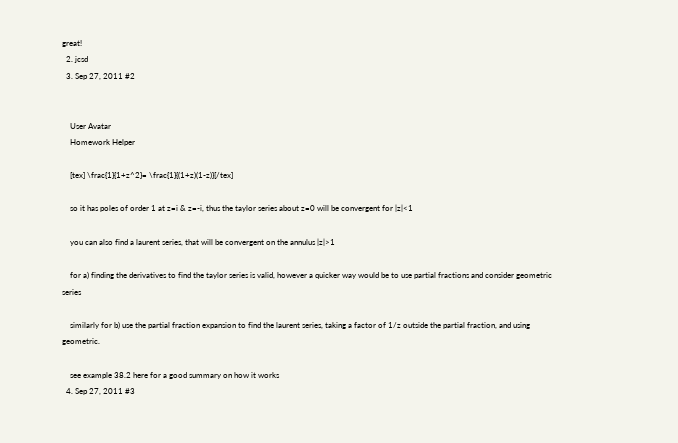great!
  2. jcsd
  3. Sep 27, 2011 #2


    User Avatar
    Homework Helper

    [tex] \frac{1}{1+z^2}= \frac{1}{(1+z)(1-z)}[/tex]

    so it has poles of order 1 at z=i & z=-i, thus the taylor series about z=0 will be convergent for |z|<1

    you can also find a laurent series, that will be convergent on the annulus |z|>1

    for a) finding the derivatives to find the taylor series is valid, however a quicker way would be to use partial fractions and consider geometric series

    similarly for b) use the partial fraction expansion to find the laurent series, taking a factor of 1/z outside the partial fraction, and using geometric.

    see example 38.2 here for a good summary on how it works
  4. Sep 27, 2011 #3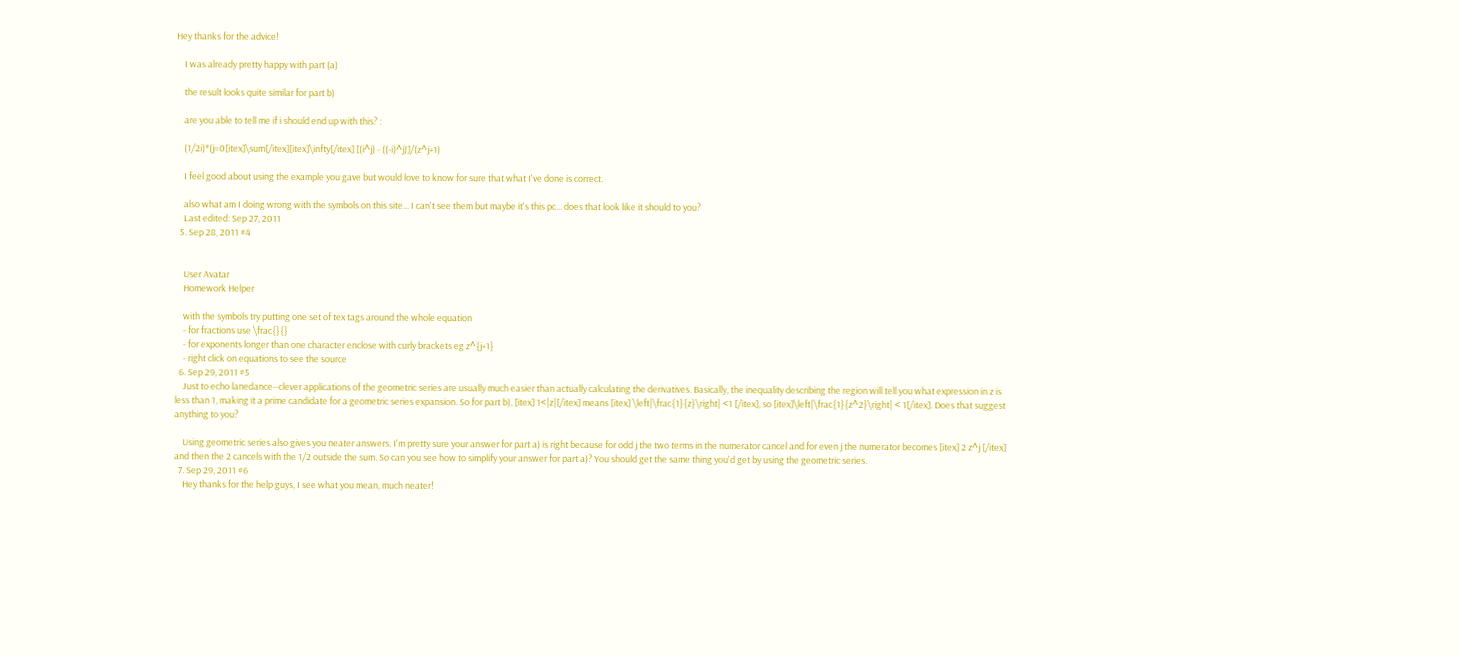Hey thanks for the advice!

    I was already pretty happy with part (a)

    the result looks quite similar for part b)

    are you able to tell me if i should end up with this? :

    (1/2i)*(j=0[itex]\sum[/itex][itex]\infty[/itex] [(i^j) - ((-i)^j)]/(z^j+1)

    I feel good about using the example you gave but would love to know for sure that what I've done is correct.

    also what am I doing wrong with the symbols on this site... I can't see them but maybe it's this pc... does that look like it should to you?
    Last edited: Sep 27, 2011
  5. Sep 28, 2011 #4


    User Avatar
    Homework Helper

    with the symbols try putting one set of tex tags around the whole equation
    - for fractions use \frac{}{}
    - for exponents longer than one character enclose with curly brackets eg z^{j+1}
    - right click on equations to see the source
  6. Sep 29, 2011 #5
    Just to echo lanedance--clever applications of the geometric series are usually much easier than actually calculating the derivatives. Basically, the inequality describing the region will tell you what expression in z is less than 1, making it a prime candidate for a geometric series expansion. So for part b), [itex] 1<|z|[/itex] means [itex] \left|\frac{1}{z}\right| <1 [/itex], so [itex]\left|\frac{1}{z^2}\right| < 1[/itex]. Does that suggest anything to you?

    Using geometric series also gives you neater answers. I'm pretty sure your answer for part a) is right because for odd j the two terms in the numerator cancel and for even j the numerator becomes [itex] 2 z^j [/itex] and then the 2 cancels with the 1/2 outside the sum. So can you see how to simplify your answer for part a)? You should get the same thing you'd get by using the geometric series.
  7. Sep 29, 2011 #6
    Hey thanks for the help guys, I see what you mean, much neater!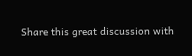Share this great discussion with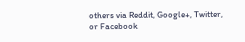others via Reddit, Google+, Twitter, or Facebook